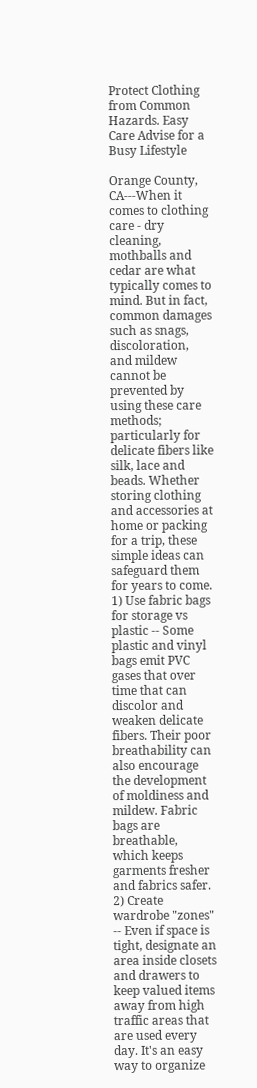Protect Clothing from Common Hazards. Easy Care Advise for a Busy Lifestyle

Orange County, CA---When it comes to clothing care - dry cleaning, mothballs and cedar are what typically comes to mind. But in fact, common damages such as snags, discoloration, and mildew cannot be prevented by using these care methods; particularly for delicate fibers like silk, lace and beads. Whether storing clothing and accessories at home or packing for a trip, these simple ideas can safeguard them for years to come. 1) Use fabric bags for storage vs plastic -- Some plastic and vinyl bags emit PVC gases that over time that can discolor and weaken delicate fibers. Their poor breathability can also encourage the development of moldiness and mildew. Fabric bags are breathable, which keeps garments fresher and fabrics safer. 2) Create wardrobe "zones" -- Even if space is tight, designate an area inside closets and drawers to keep valued items away from high traffic areas that are used every day. It's an easy way to organize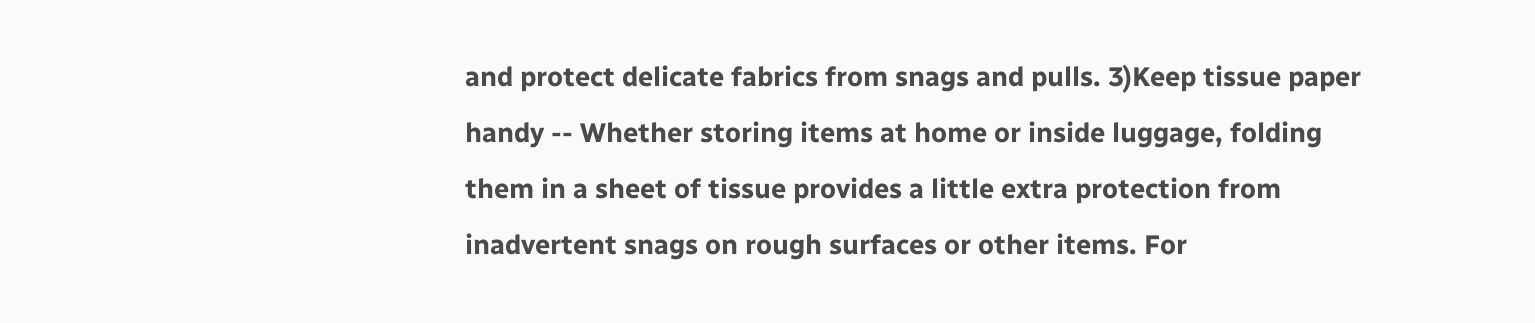and protect delicate fabrics from snags and pulls. 3)Keep tissue paper handy -- Whether storing items at home or inside luggage, folding them in a sheet of tissue provides a little extra protection from inadvertent snags on rough surfaces or other items. For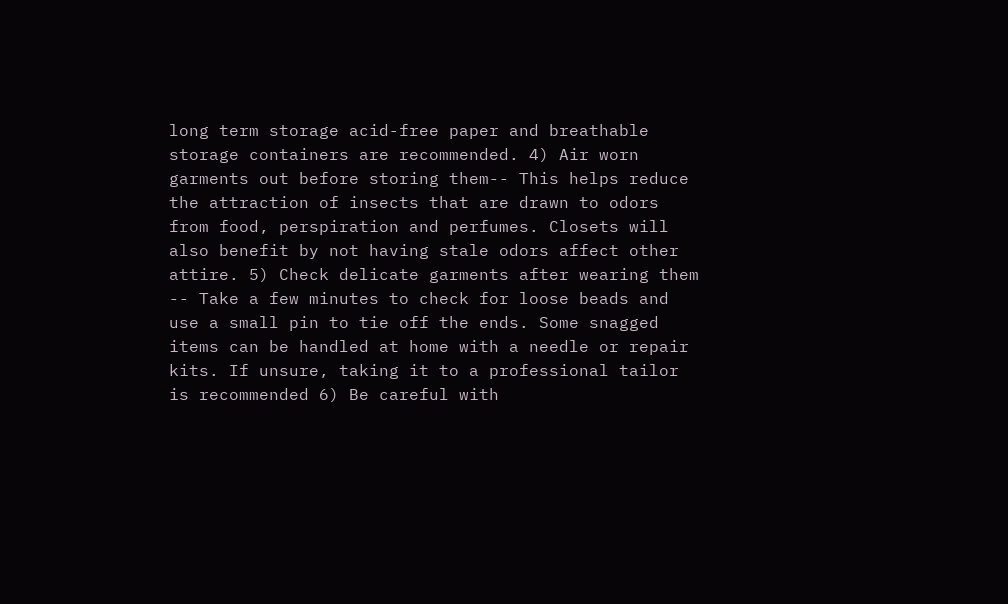long term storage acid-free paper and breathable storage containers are recommended. 4) Air worn garments out before storing them-- This helps reduce the attraction of insects that are drawn to odors from food, perspiration and perfumes. Closets will also benefit by not having stale odors affect other attire. 5) Check delicate garments after wearing them -- Take a few minutes to check for loose beads and use a small pin to tie off the ends. Some snagged items can be handled at home with a needle or repair kits. If unsure, taking it to a professional tailor is recommended 6) Be careful with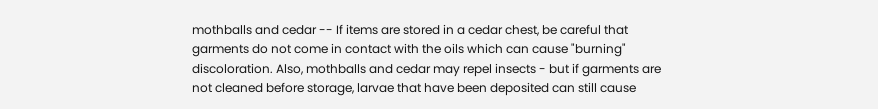mothballs and cedar -- If items are stored in a cedar chest, be careful that garments do not come in contact with the oils which can cause "burning" discoloration. Also, mothballs and cedar may repel insects - but if garments are not cleaned before storage, larvae that have been deposited can still cause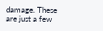damage. These are just a few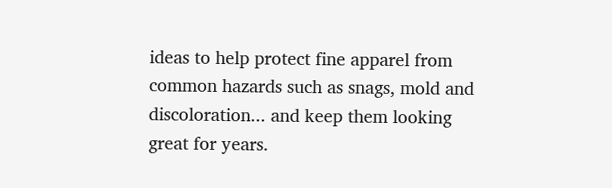ideas to help protect fine apparel from common hazards such as snags, mold and discoloration... and keep them looking great for years.